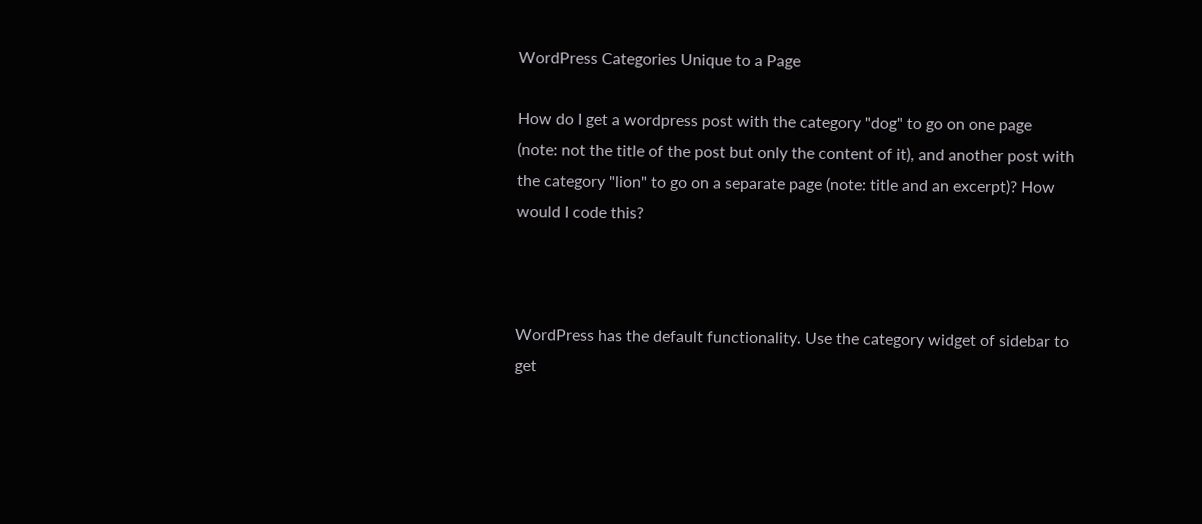WordPress Categories Unique to a Page

How do I get a wordpress post with the category "dog" to go on one page (note: not the title of the post but only the content of it), and another post with the category "lion" to go on a separate page (note: title and an excerpt)? How would I code this?



WordPress has the default functionality. Use the category widget of sidebar to get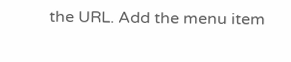the URL. Add the menu item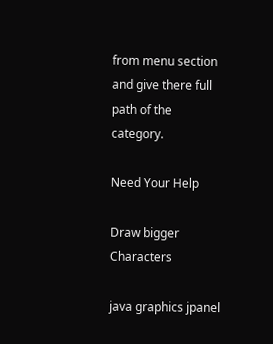from menu section and give there full path of the category.

Need Your Help

Draw bigger Characters

java graphics jpanel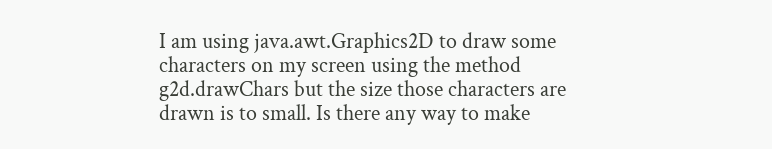I am using java.awt.Graphics2D to draw some characters on my screen using the method g2d.drawChars but the size those characters are drawn is to small. Is there any way to make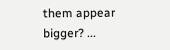them appear bigger? ...